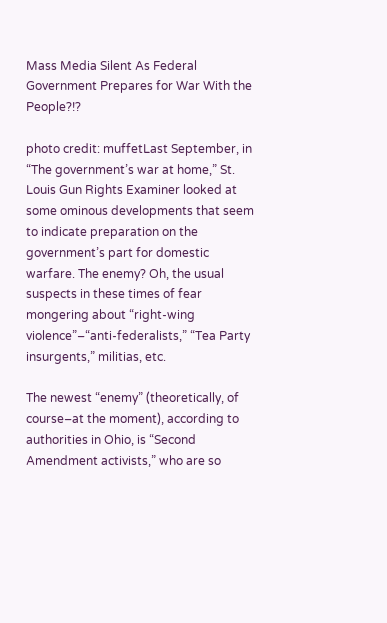Mass Media Silent As Federal Government Prepares for War With the People?!?

photo credit: muffetLast September, in “The government’s war at home,” St. Louis Gun Rights Examiner looked at some ominous developments that seem to indicate preparation on the government’s part for domestic warfare. The enemy? Oh, the usual suspects in these times of fear mongering about “right-wing violence”–“anti-federalists,” “Tea Party insurgents,” militias, etc.

The newest “enemy” (theoretically, of course–at the moment), according to authorities in Ohio, is “Second Amendment activists,” who are so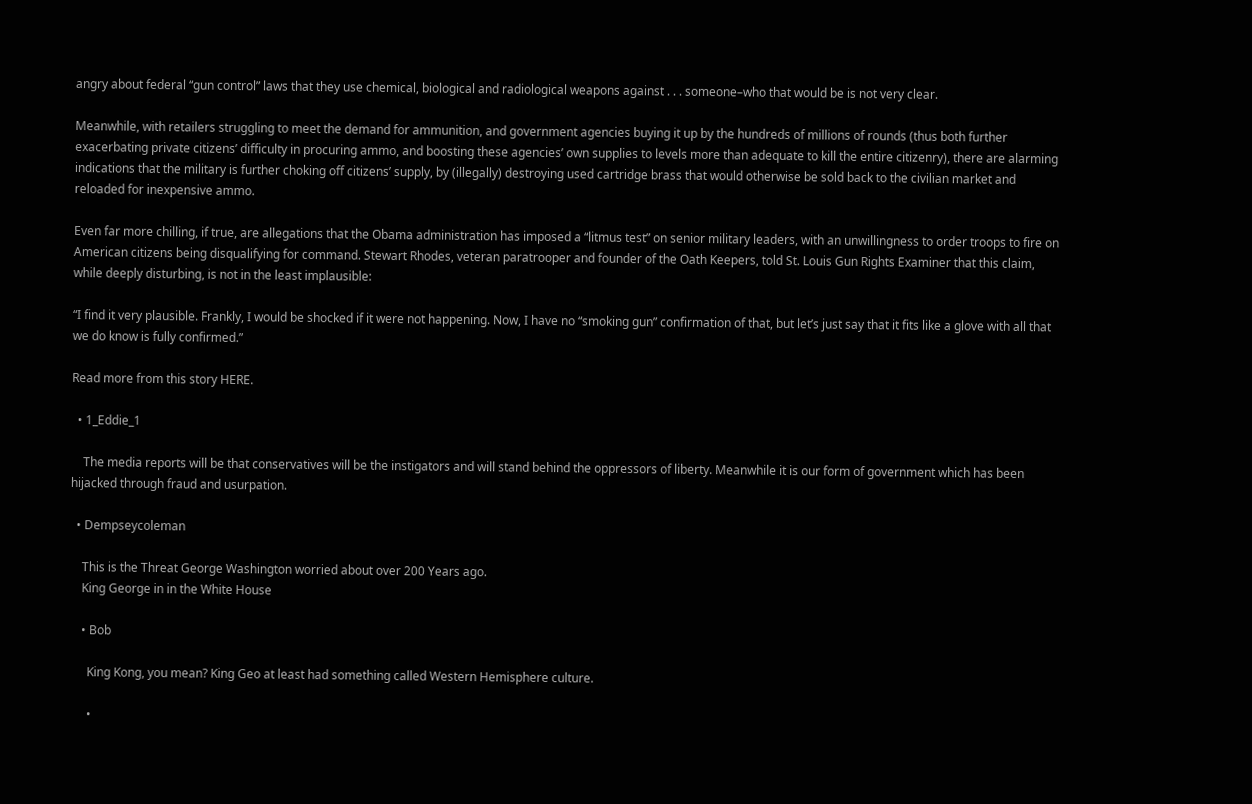angry about federal “gun control” laws that they use chemical, biological and radiological weapons against . . . someone–who that would be is not very clear.

Meanwhile, with retailers struggling to meet the demand for ammunition, and government agencies buying it up by the hundreds of millions of rounds (thus both further exacerbating private citizens’ difficulty in procuring ammo, and boosting these agencies’ own supplies to levels more than adequate to kill the entire citizenry), there are alarming indications that the military is further choking off citizens’ supply, by (illegally) destroying used cartridge brass that would otherwise be sold back to the civilian market and reloaded for inexpensive ammo.

Even far more chilling, if true, are allegations that the Obama administration has imposed a “litmus test” on senior military leaders, with an unwillingness to order troops to fire on American citizens being disqualifying for command. Stewart Rhodes, veteran paratrooper and founder of the Oath Keepers, told St. Louis Gun Rights Examiner that this claim, while deeply disturbing, is not in the least implausible:

“I find it very plausible. Frankly, I would be shocked if it were not happening. Now, I have no “smoking gun” confirmation of that, but let’s just say that it fits like a glove with all that we do know is fully confirmed.”

Read more from this story HERE.

  • 1_Eddie_1

    The media reports will be that conservatives will be the instigators and will stand behind the oppressors of liberty. Meanwhile it is our form of government which has been hijacked through fraud and usurpation.

  • Dempseycoleman

    This is the Threat George Washington worried about over 200 Years ago.
    King George in in the White House

    • Bob

      King Kong, you mean? King Geo at least had something called Western Hemisphere culture.

      •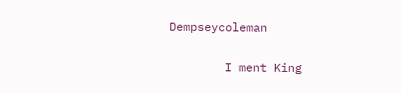Dempseycoleman

        I ment King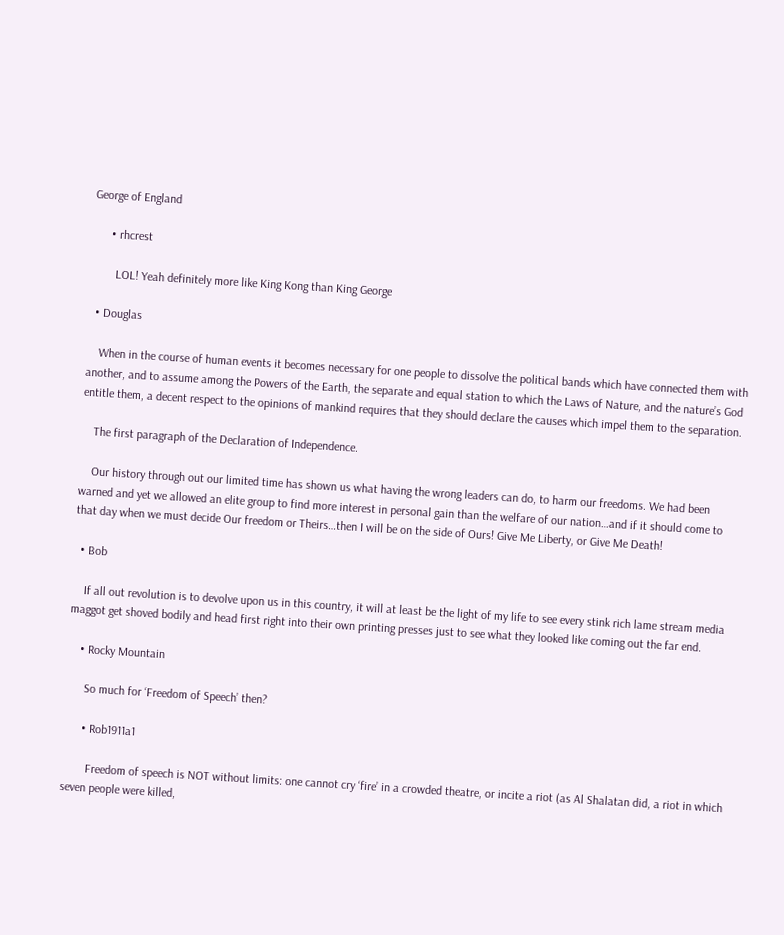George of England

      • rhcrest

        LOL! Yeah definitely more like King Kong than King George

  • Douglas

    When in the course of human events it becomes necessary for one people to dissolve the political bands which have connected them with another, and to assume among the Powers of the Earth, the separate and equal station to which the Laws of Nature, and the nature’s God entitle them, a decent respect to the opinions of mankind requires that they should declare the causes which impel them to the separation.

    The first paragraph of the Declaration of Independence.

    Our history through out our limited time has shown us what having the wrong leaders can do, to harm our freedoms. We had been warned and yet we allowed an elite group to find more interest in personal gain than the welfare of our nation…and if it should come to that day when we must decide Our freedom or Theirs…then I will be on the side of Ours! Give Me Liberty, or Give Me Death!

  • Bob

    If all out revolution is to devolve upon us in this country, it will at least be the light of my life to see every stink rich lame stream media maggot get shoved bodily and head first right into their own printing presses just to see what they looked like coming out the far end.

    • Rocky Mountain

      So much for ‘Freedom of Speech’ then?

      • Rob1911a1

        Freedom of speech is NOT without limits: one cannot cry ‘fire’ in a crowded theatre, or incite a riot (as Al Shalatan did, a riot in which seven people were killed,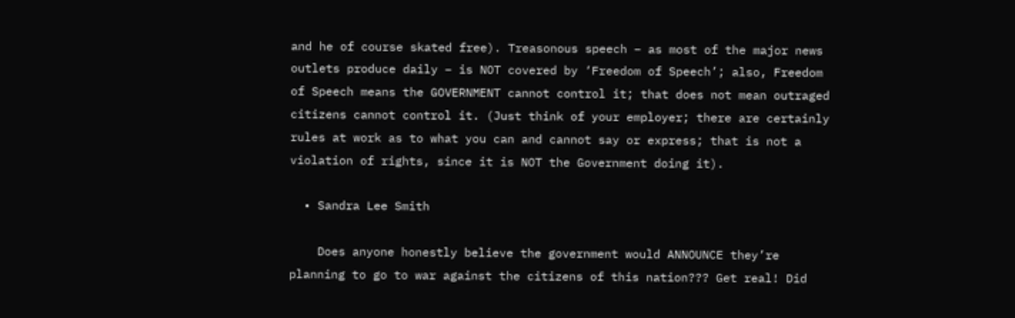and he of course skated free). Treasonous speech – as most of the major news outlets produce daily – is NOT covered by ‘Freedom of Speech’; also, Freedom of Speech means the GOVERNMENT cannot control it; that does not mean outraged citizens cannot control it. (Just think of your employer; there are certainly rules at work as to what you can and cannot say or express; that is not a violation of rights, since it is NOT the Government doing it).

  • Sandra Lee Smith

    Does anyone honestly believe the government would ANNOUNCE they’re planning to go to war against the citizens of this nation??? Get real! Did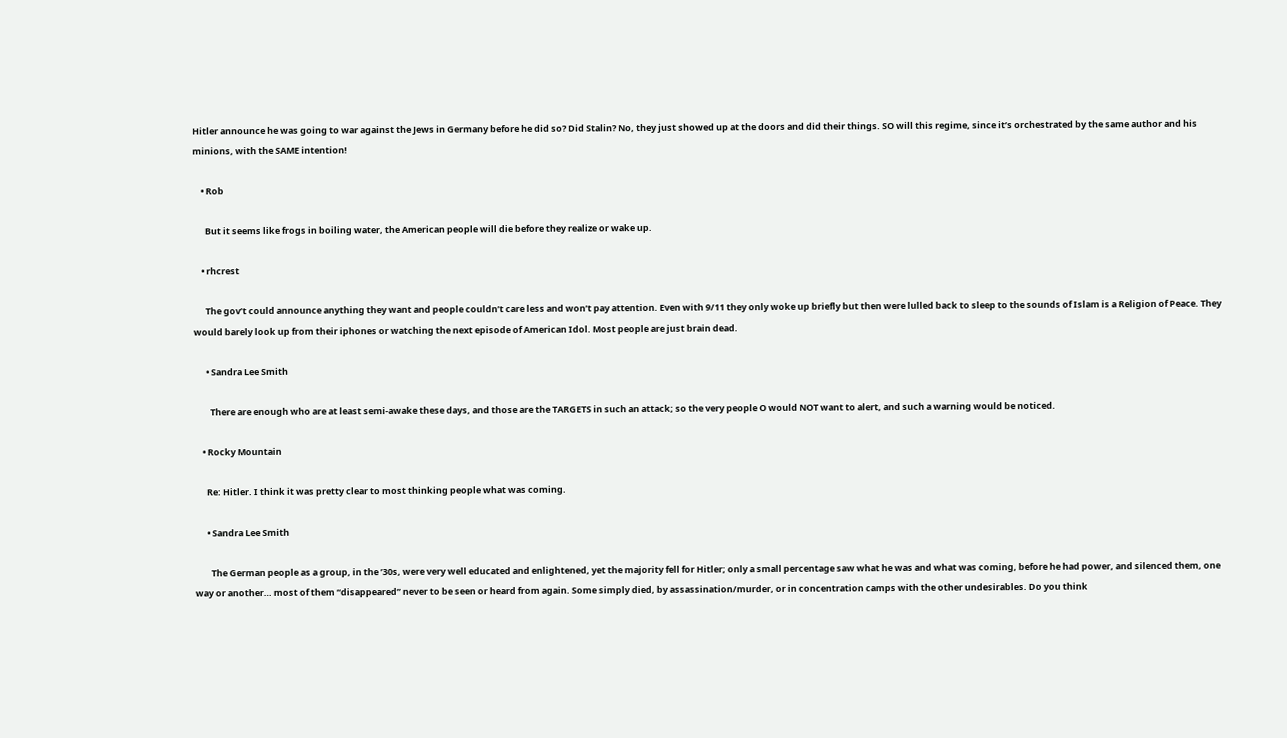Hitler announce he was going to war against the Jews in Germany before he did so? Did Stalin? No, they just showed up at the doors and did their things. SO will this regime, since it’s orchestrated by the same author and his minions, with the SAME intention!

    • Rob

      But it seems like frogs in boiling water, the American people will die before they realize or wake up.

    • rhcrest

      The gov’t could announce anything they want and people couldn’t care less and won’t pay attention. Even with 9/11 they only woke up briefly but then were lulled back to sleep to the sounds of Islam is a Religion of Peace. They would barely look up from their iphones or watching the next episode of American Idol. Most people are just brain dead.

      • Sandra Lee Smith

        There are enough who are at least semi-awake these days, and those are the TARGETS in such an attack; so the very people O would NOT want to alert, and such a warning would be noticed.

    • Rocky Mountain

      Re: Hitler. I think it was pretty clear to most thinking people what was coming.

      • Sandra Lee Smith

        The German people as a group, in the ’30s, were very well educated and enlightened, yet the majority fell for Hitler; only a small percentage saw what he was and what was coming, before he had power, and silenced them, one way or another… most of them “disappeared” never to be seen or heard from again. Some simply died, by assassination/murder, or in concentration camps with the other undesirables. Do you think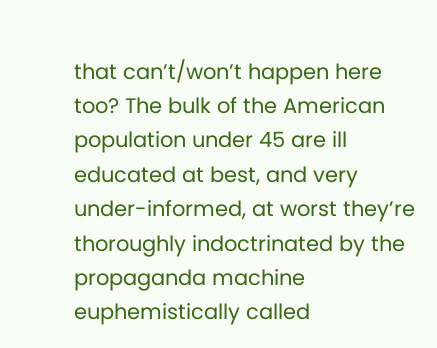that can’t/won’t happen here too? The bulk of the American population under 45 are ill educated at best, and very under-informed, at worst they’re thoroughly indoctrinated by the propaganda machine euphemistically called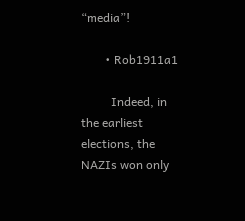“media”!

        • Rob1911a1

          Indeed, in the earliest elections, the NAZIs won only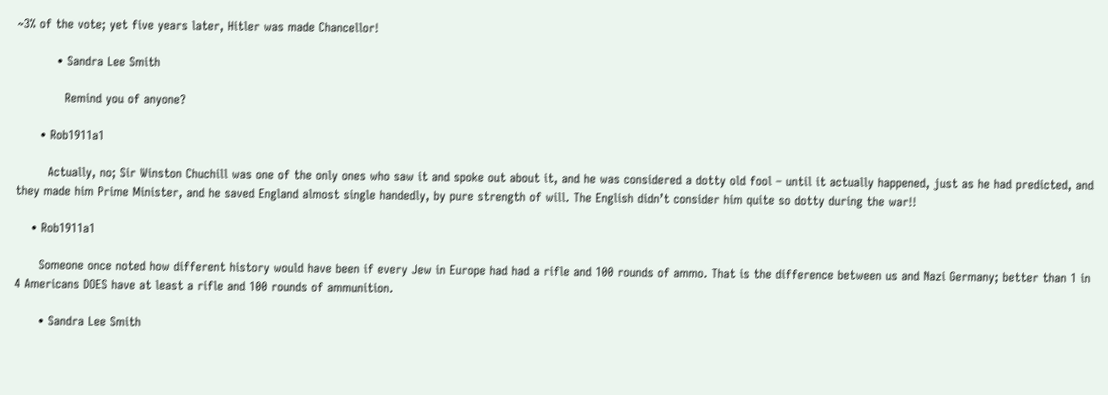~3% of the vote; yet five years later, Hitler was made Chancellor!

          • Sandra Lee Smith

            Remind you of anyone?

      • Rob1911a1

        Actually, no; Sir Winston Chuchill was one of the only ones who saw it and spoke out about it, and he was considered a dotty old fool – until it actually happened, just as he had predicted, and they made him Prime Minister, and he saved England almost single handedly, by pure strength of will. The English didn’t consider him quite so dotty during the war!!

    • Rob1911a1

      Someone once noted how different history would have been if every Jew in Europe had had a rifle and 100 rounds of ammo. That is the difference between us and Nazi Germany; better than 1 in 4 Americans DOES have at least a rifle and 100 rounds of ammunition.

      • Sandra Lee Smith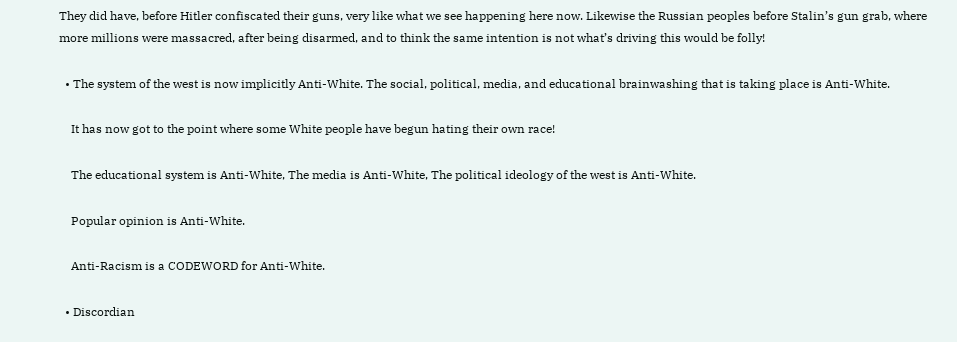They did have, before Hitler confiscated their guns, very like what we see happening here now. Likewise the Russian peoples before Stalin’s gun grab, where more millions were massacred, after being disarmed, and to think the same intention is not what’s driving this would be folly!

  • The system of the west is now implicitly Anti-White. The social, political, media, and educational brainwashing that is taking place is Anti-White.

    It has now got to the point where some White people have begun hating their own race!

    The educational system is Anti-White, The media is Anti-White, The political ideology of the west is Anti-White.

    Popular opinion is Anti-White.

    Anti-Racism is a CODEWORD for Anti-White.

  • Discordian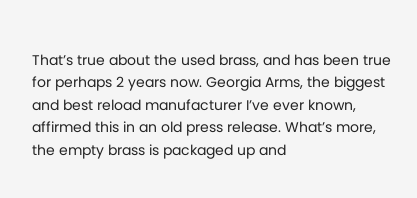That’s true about the used brass, and has been true for perhaps 2 years now. Georgia Arms, the biggest and best reload manufacturer I’ve ever known, affirmed this in an old press release. What’s more, the empty brass is packaged up and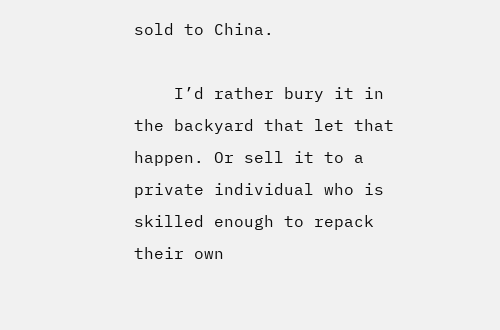sold to China.

    I’d rather bury it in the backyard that let that happen. Or sell it to a private individual who is skilled enough to repack their own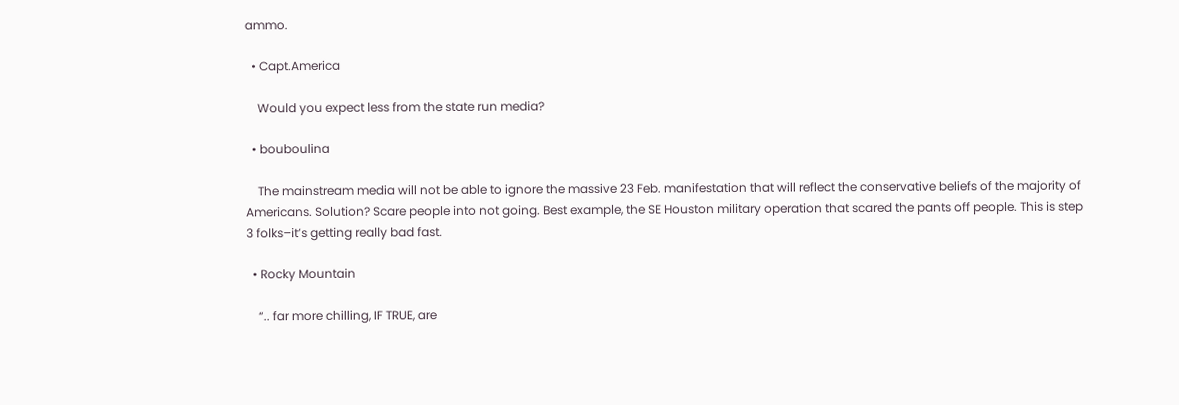ammo.

  • Capt.America

    Would you expect less from the state run media?

  • bouboulina

    The mainstream media will not be able to ignore the massive 23 Feb. manifestation that will reflect the conservative beliefs of the majority of Americans. Solution? Scare people into not going. Best example, the SE Houston military operation that scared the pants off people. This is step 3 folks–it’s getting really bad fast.

  • Rocky Mountain

    “.. far more chilling, IF TRUE, are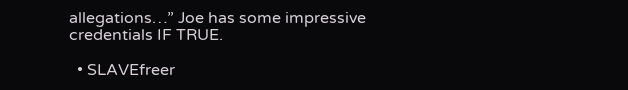allegations…” Joe has some impressive credentials IF TRUE.

  • SLAVEfreer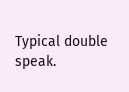Typical double speak.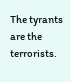The tyrants are the terrorists.